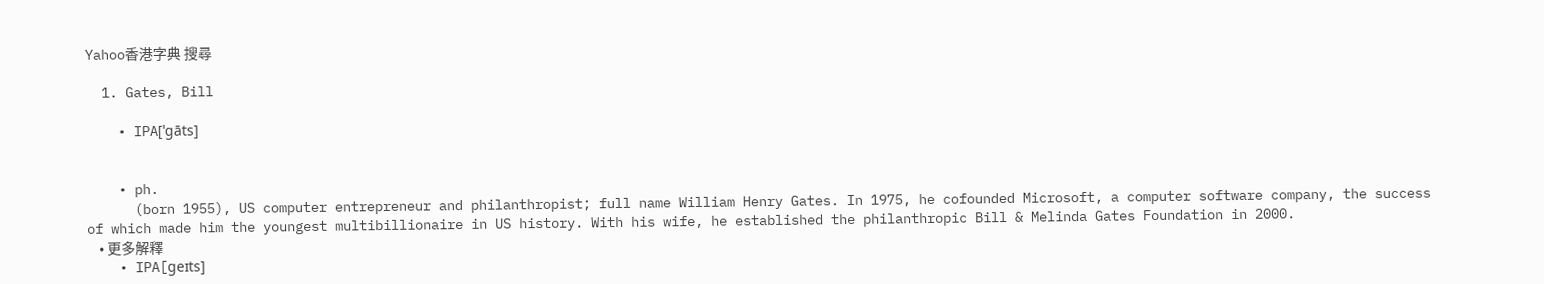Yahoo香港字典 搜尋

  1. Gates, Bill

    • IPA[ˈɡāts]


    • ph.
      (born 1955), US computer entrepreneur and philanthropist; full name William Henry Gates. In 1975, he cofounded Microsoft, a computer software company, the success of which made him the youngest multibillionaire in US history. With his wife, he established the philanthropic Bill & Melinda Gates Foundation in 2000.
    • 更多解釋
    • IPA[ɡeɪts]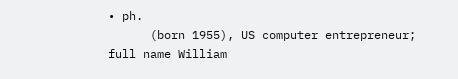• ph.
      (born 1955), US computer entrepreneur; full name William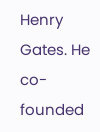Henry Gates. He co-founded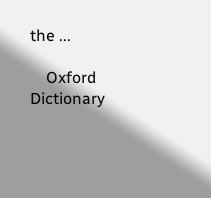the ...

    Oxford Dictionary